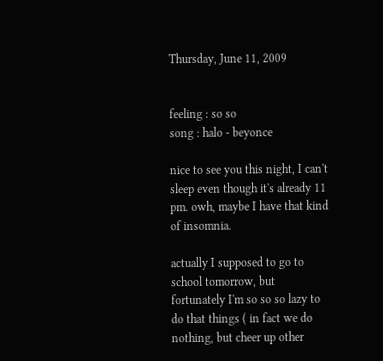Thursday, June 11, 2009


feeling : so so
song : halo - beyonce

nice to see you this night, I can't sleep even though it's already 11 pm. owh, maybe I have that kind of insomnia.

actually I supposed to go to school tomorrow, but fortunately I'm so so so lazy to do that things ( in fact we do nothing, but cheer up other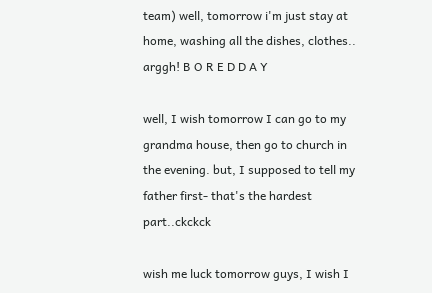team) well, tomorrow i'm just stay at home, washing all the dishes, clothes.. arggh! B O R E D D A Y

well, I wish tomorrow I can go to my grandma house, then go to church in the evening. but, I supposed to tell my father first- that's the hardest part..ckckck

wish me luck tomorrow guys, I wish I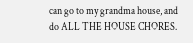can go to my grandma house, and do ALL THE HOUSE CHORES.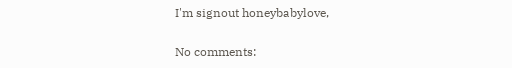I'm signout honeybabylove,


No comments: